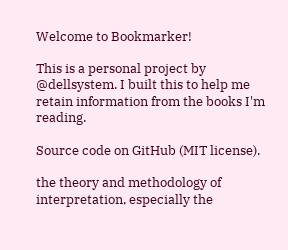Welcome to Bookmarker!

This is a personal project by @dellsystem. I built this to help me retain information from the books I'm reading.

Source code on GitHub (MIT license).

the theory and methodology of interpretation, especially the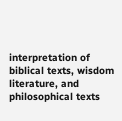interpretation of biblical texts, wisdom literature, and philosophical texts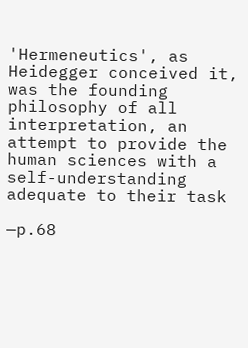'Hermeneutics', as Heidegger conceived it, was the founding philosophy of all interpretation, an attempt to provide the human sciences with a self-understanding adequate to their task

—p.68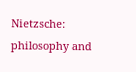Nietzsche: philosophy and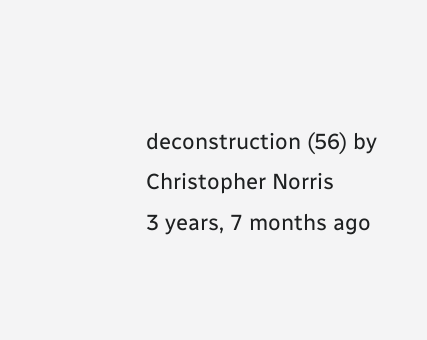deconstruction (56) by Christopher Norris
3 years, 7 months ago